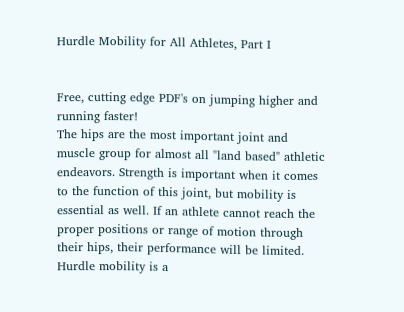Hurdle Mobility for All Athletes, Part I


Free, cutting edge PDF's on jumping higher and running faster!
The hips are the most important joint and muscle group for almost all "land based" athletic endeavors. Strength is important when it comes to the function of this joint, but mobility is essential as well. If an athlete cannot reach the proper positions or range of motion through their hips, their performance will be limited.
Hurdle mobility is a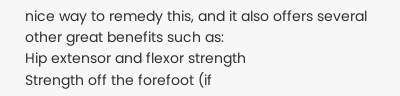nice way to remedy this, and it also offers several other great benefits such as:
Hip extensor and flexor strength
Strength off the forefoot (if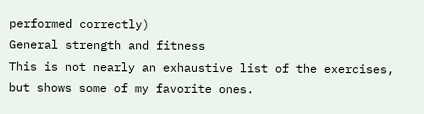performed correctly)
General strength and fitness
This is not nearly an exhaustive list of the exercises, but shows some of my favorite ones.